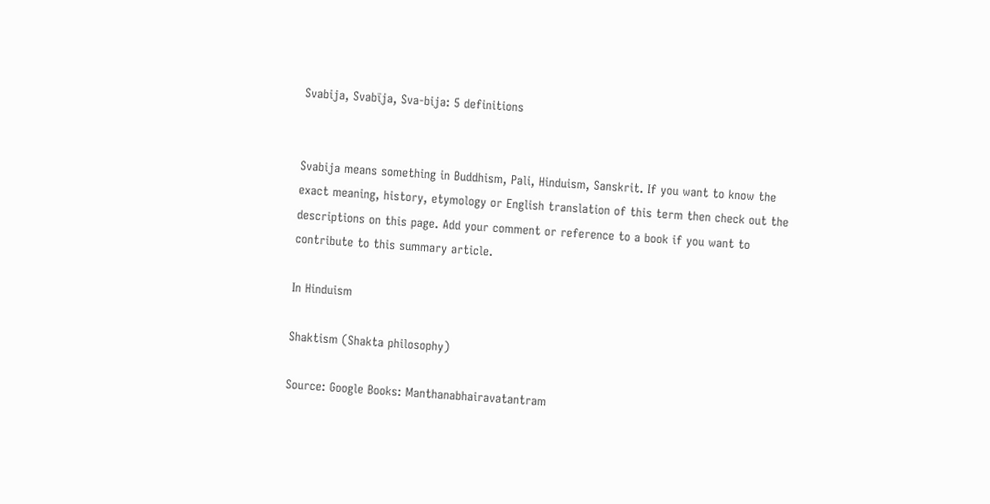Svabija, Svabīja, Sva-bija: 5 definitions


Svabija means something in Buddhism, Pali, Hinduism, Sanskrit. If you want to know the exact meaning, history, etymology or English translation of this term then check out the descriptions on this page. Add your comment or reference to a book if you want to contribute to this summary article.

In Hinduism

Shaktism (Shakta philosophy)

Source: Google Books: Manthanabhairavatantram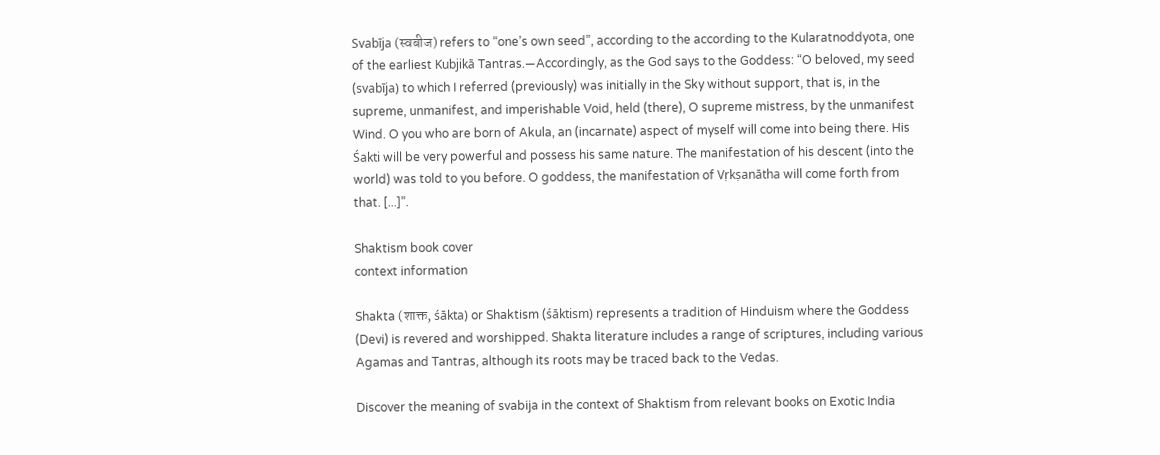Svabīja (स्वबीज) refers to “one’s own seed”, according to the according to the Kularatnoddyota, one of the earliest Kubjikā Tantras.—Accordingly, as the God says to the Goddess: “O beloved, my seed (svabīja) to which I referred (previously) was initially in the Sky without support, that is, in the supreme, unmanifest, and imperishable Void, held (there), O supreme mistress, by the unmanifest Wind. O you who are born of Akula, an (incarnate) aspect of myself will come into being there. His Śakti will be very powerful and possess his same nature. The manifestation of his descent (into the world) was told to you before. O goddess, the manifestation of Vṛkṣanātha will come forth from that. [...]”.

Shaktism book cover
context information

Shakta (शाक्त, śākta) or Shaktism (śāktism) represents a tradition of Hinduism where the Goddess (Devi) is revered and worshipped. Shakta literature includes a range of scriptures, including various Agamas and Tantras, although its roots may be traced back to the Vedas.

Discover the meaning of svabija in the context of Shaktism from relevant books on Exotic India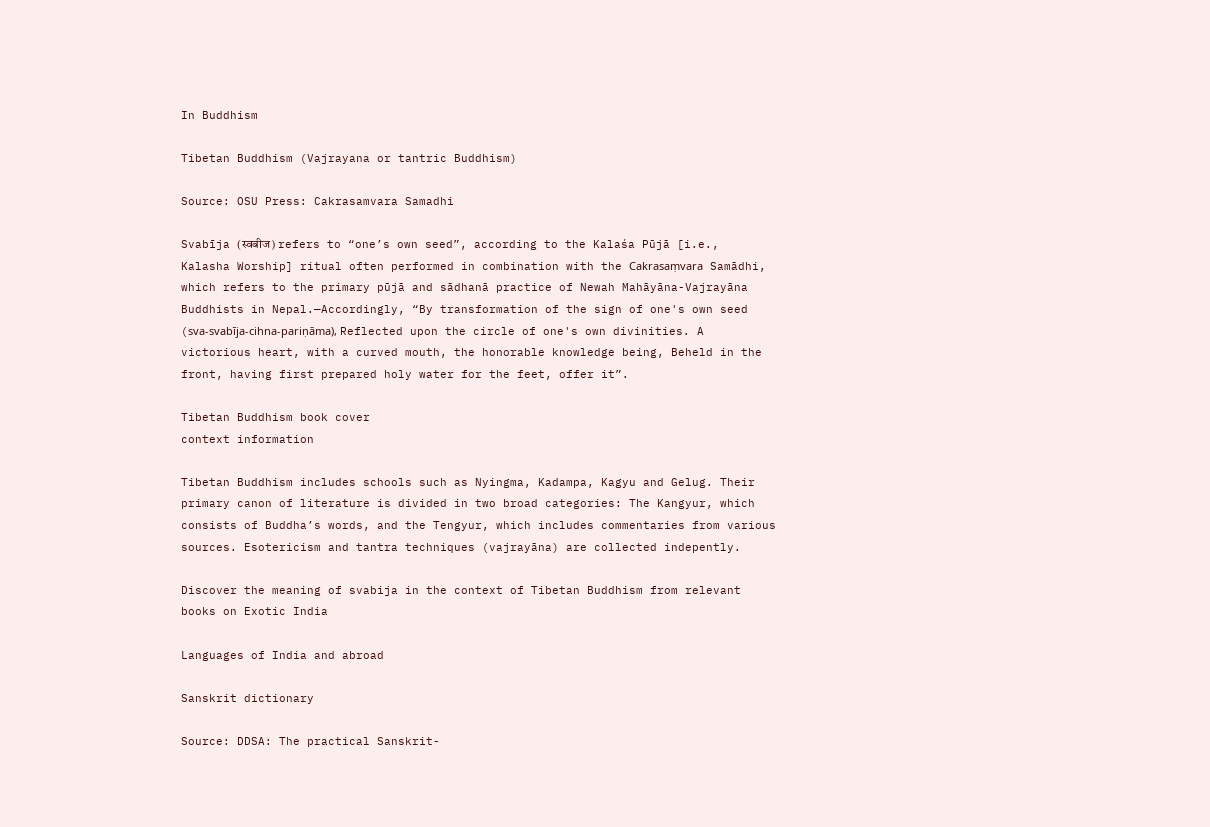In Buddhism

Tibetan Buddhism (Vajrayana or tantric Buddhism)

Source: OSU Press: Cakrasamvara Samadhi

Svabīja (स्वबीज) refers to “one’s own seed”, according to the Kalaśa Pūjā [i.e., Kalasha Worship] ritual often performed in combination with the Cakrasaṃvara Samādhi, which refers to the primary pūjā and sādhanā practice of Newah Mahāyāna-Vajrayāna Buddhists in Nepal.—Accordingly, “By transformation of the sign of one's own seed (sva-svabīja-cihna-pariṇāma), Reflected upon the circle of one's own divinities. A victorious heart, with a curved mouth, the honorable knowledge being, Beheld in the front, having first prepared holy water for the feet, offer it”.

Tibetan Buddhism book cover
context information

Tibetan Buddhism includes schools such as Nyingma, Kadampa, Kagyu and Gelug. Their primary canon of literature is divided in two broad categories: The Kangyur, which consists of Buddha’s words, and the Tengyur, which includes commentaries from various sources. Esotericism and tantra techniques (vajrayāna) are collected indepently.

Discover the meaning of svabija in the context of Tibetan Buddhism from relevant books on Exotic India

Languages of India and abroad

Sanskrit dictionary

Source: DDSA: The practical Sanskrit-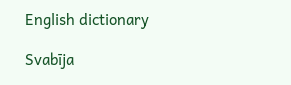English dictionary

Svabīja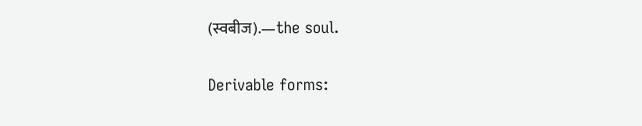(स्वबीज).—the soul.

Derivable forms: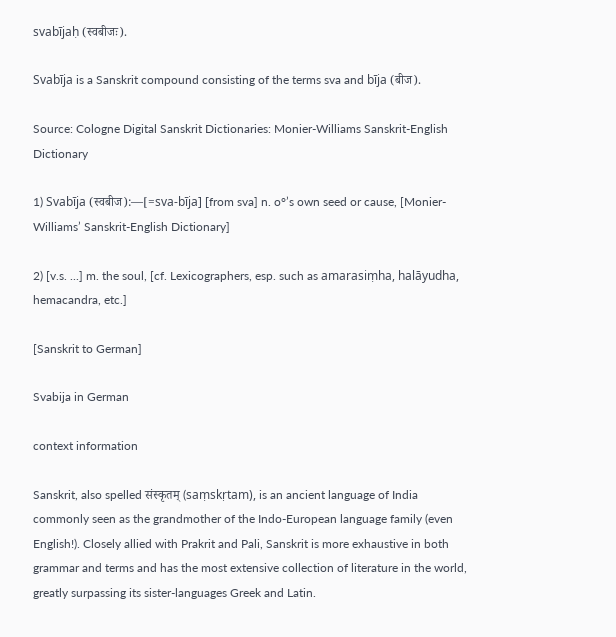svabījaḥ (स्वबीजः).

Svabīja is a Sanskrit compound consisting of the terms sva and bīja (बीज).

Source: Cologne Digital Sanskrit Dictionaries: Monier-Williams Sanskrit-English Dictionary

1) Svabīja (स्वबीज):—[=sva-bīja] [from sva] n. o°’s own seed or cause, [Monier-Williams’ Sanskrit-English Dictionary]

2) [v.s. ...] m. the soul, [cf. Lexicographers, esp. such as amarasiṃha, halāyudha, hemacandra, etc.]

[Sanskrit to German]

Svabija in German

context information

Sanskrit, also spelled संस्कृतम् (saṃskṛtam), is an ancient language of India commonly seen as the grandmother of the Indo-European language family (even English!). Closely allied with Prakrit and Pali, Sanskrit is more exhaustive in both grammar and terms and has the most extensive collection of literature in the world, greatly surpassing its sister-languages Greek and Latin.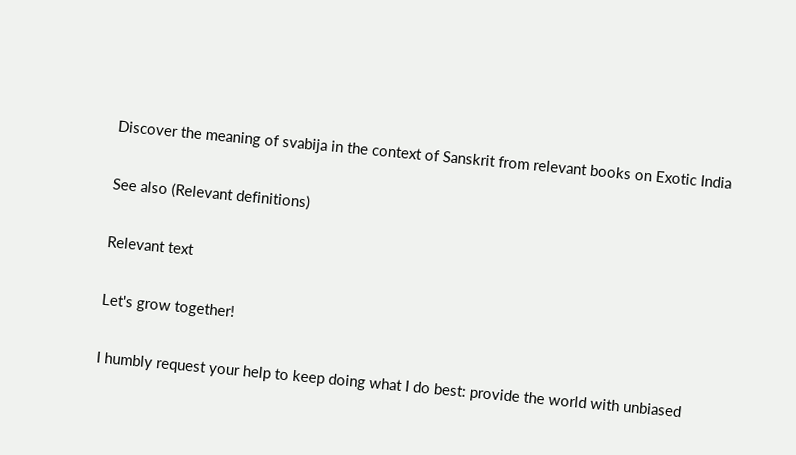Discover the meaning of svabija in the context of Sanskrit from relevant books on Exotic India

See also (Relevant definitions)

Relevant text

Let's grow together!

I humbly request your help to keep doing what I do best: provide the world with unbiased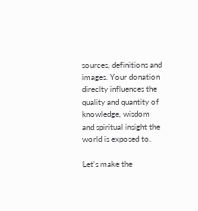sources, definitions and images. Your donation direclty influences the quality and quantity of knowledge, wisdom and spiritual insight the world is exposed to.

Let's make the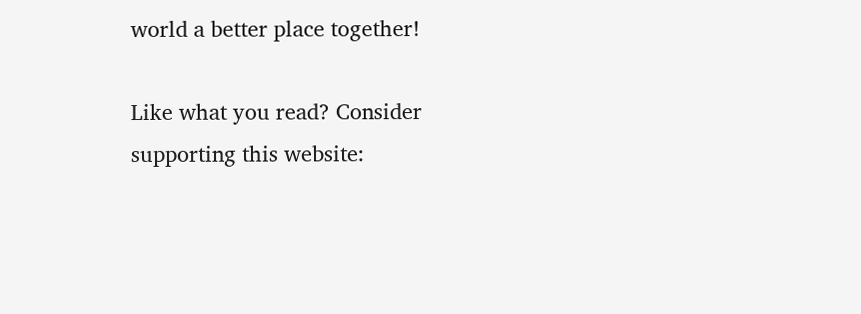world a better place together!

Like what you read? Consider supporting this website: